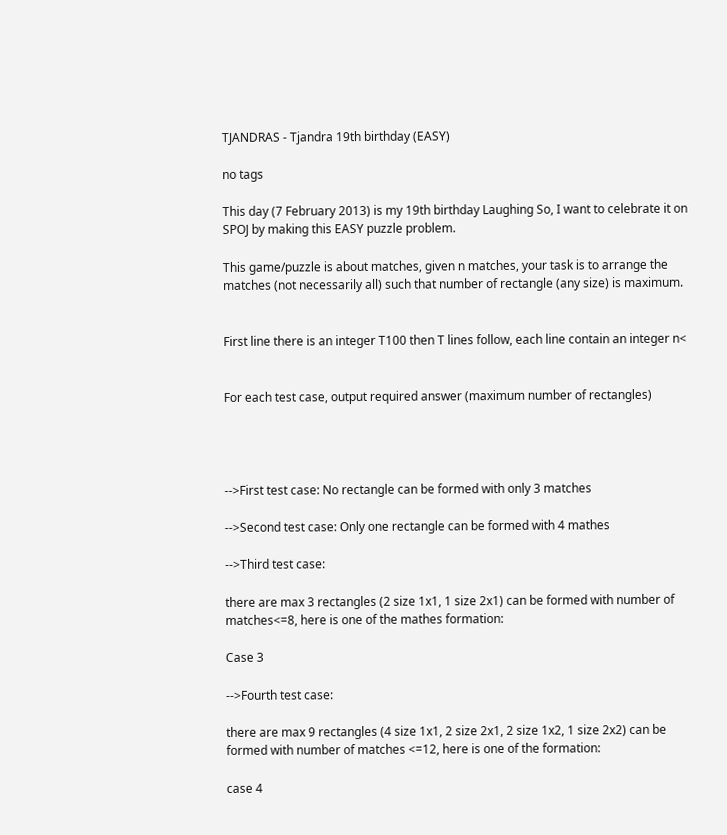TJANDRAS - Tjandra 19th birthday (EASY)

no tags

This day (7 February 2013) is my 19th birthday Laughing So, I want to celebrate it on SPOJ by making this EASY puzzle problem.

This game/puzzle is about matches, given n matches, your task is to arrange the matches (not necessarily all) such that number of rectangle (any size) is maximum.


First line there is an integer T100 then T lines follow, each line contain an integer n<


For each test case, output required answer (maximum number of rectangles)




-->First test case: No rectangle can be formed with only 3 matches

-->Second test case: Only one rectangle can be formed with 4 mathes

-->Third test case:

there are max 3 rectangles (2 size 1x1, 1 size 2x1) can be formed with number of matches<=8, here is one of the mathes formation:

Case 3

-->Fourth test case:

there are max 9 rectangles (4 size 1x1, 2 size 2x1, 2 size 1x2, 1 size 2x2) can be formed with number of matches <=12, here is one of the formation:

case 4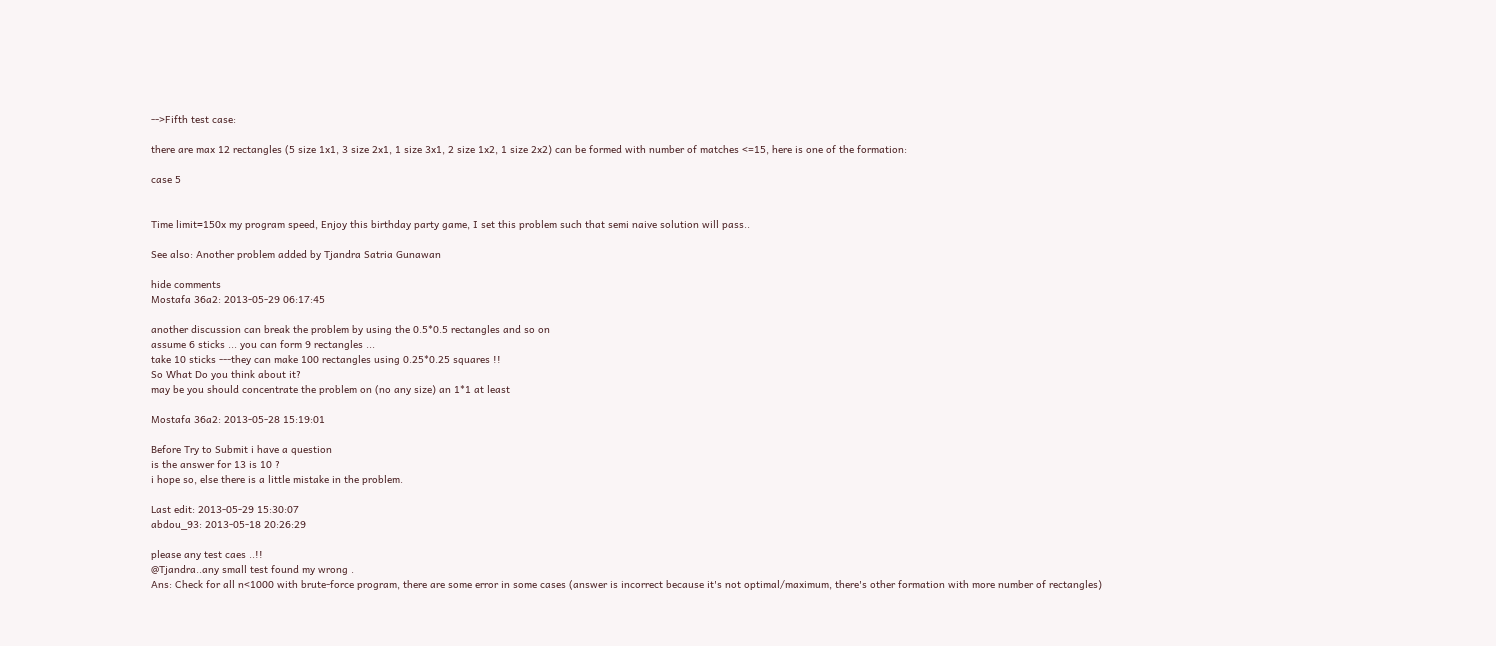-->Fifth test case:

there are max 12 rectangles (5 size 1x1, 3 size 2x1, 1 size 3x1, 2 size 1x2, 1 size 2x2) can be formed with number of matches <=15, here is one of the formation:

case 5


Time limit≈150x my program speed, Enjoy this birthday party game, I set this problem such that semi naive solution will pass..

See also: Another problem added by Tjandra Satria Gunawan

hide comments
Mostafa 36a2: 2013-05-29 06:17:45

another discussion can break the problem by using the 0.5*0.5 rectangles and so on
assume 6 sticks ... you can form 9 rectangles ...
take 10 sticks ---they can make 100 rectangles using 0.25*0.25 squares !!
So What Do you think about it?
may be you should concentrate the problem on (no any size) an 1*1 at least

Mostafa 36a2: 2013-05-28 15:19:01

Before Try to Submit i have a question
is the answer for 13 is 10 ?
i hope so, else there is a little mistake in the problem.

Last edit: 2013-05-29 15:30:07
abdou_93: 2013-05-18 20:26:29

please any test caes ..!!
@Tjandra..any small test found my wrong .
Ans: Check for all n<1000 with brute-force program, there are some error in some cases (answer is incorrect because it's not optimal/maximum, there's other formation with more number of rectangles)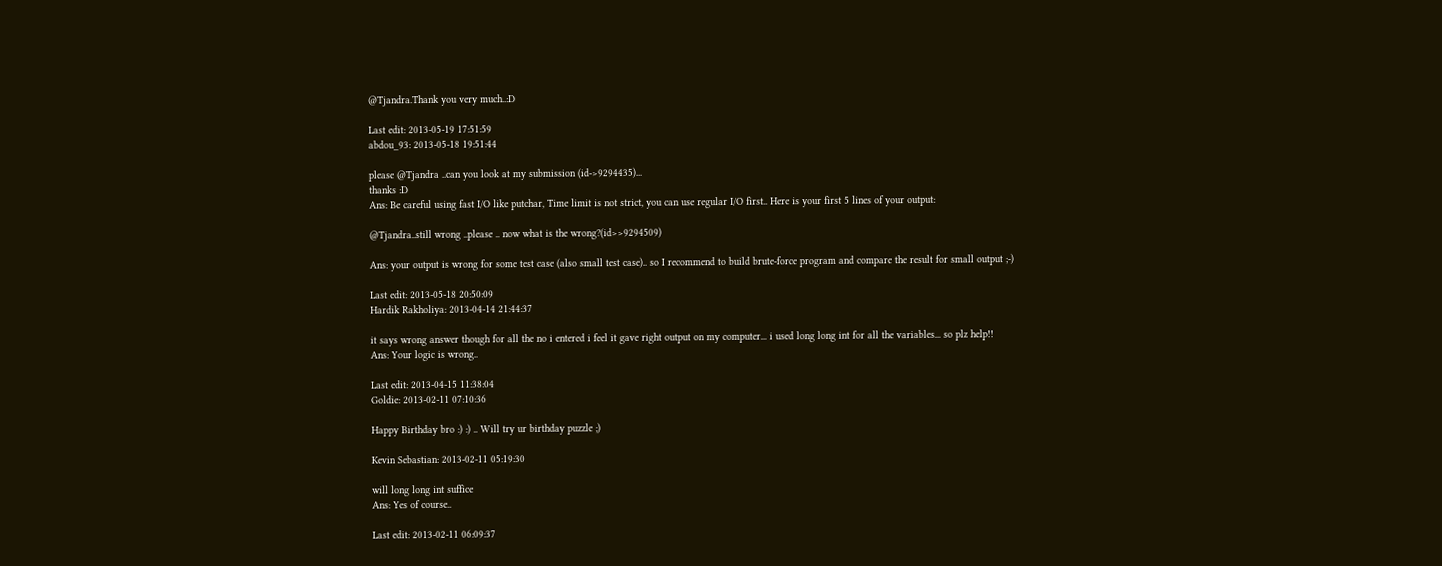@Tjandra.Thank you very much..:D

Last edit: 2013-05-19 17:51:59
abdou_93: 2013-05-18 19:51:44

please @Tjandra ..can you look at my submission (id->9294435)...
thanks :D
Ans: Be careful using fast I/O like putchar, Time limit is not strict, you can use regular I/O first.. Here is your first 5 lines of your output:

@Tjandra..still wrong ..please .. now what is the wrong?(id>>9294509)

Ans: your output is wrong for some test case (also small test case).. so I recommend to build brute-force program and compare the result for small output ;-)

Last edit: 2013-05-18 20:50:09
Hardik Rakholiya: 2013-04-14 21:44:37

it says wrong answer though for all the no i entered i feel it gave right output on my computer... i used long long int for all the variables... so plz help!!
Ans: Your logic is wrong..

Last edit: 2013-04-15 11:38:04
Goldie: 2013-02-11 07:10:36

Happy Birthday bro :) :) .. Will try ur birthday puzzle ;)

Kevin Sebastian: 2013-02-11 05:19:30

will long long int suffice
Ans: Yes of course..

Last edit: 2013-02-11 06:09:37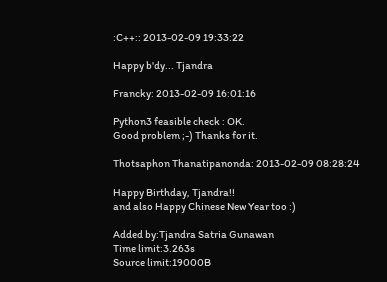:C++:: 2013-02-09 19:33:22

Happy b'dy... Tjandra

Francky: 2013-02-09 16:01:16

Python3 feasible check : OK.
Good problem ;-) Thanks for it.

Thotsaphon Thanatipanonda: 2013-02-09 08:28:24

Happy Birthday, Tjandra!!
and also Happy Chinese New Year too :)

Added by:Tjandra Satria Gunawan
Time limit:3.263s
Source limit:19000B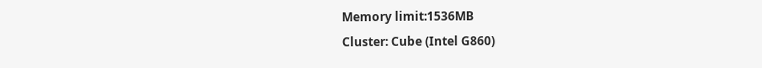Memory limit:1536MB
Cluster: Cube (Intel G860)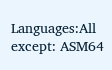Languages:All except: ASM64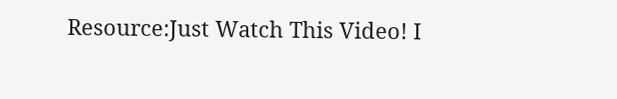Resource:Just Watch This Video! I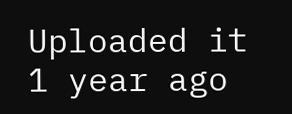Uploaded it 1 year ago